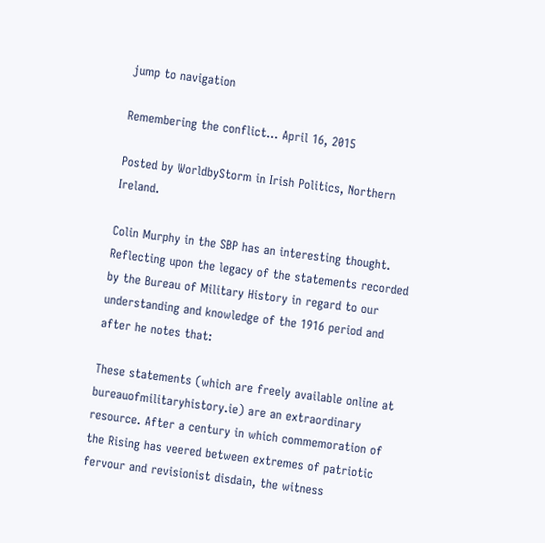jump to navigation

Remembering the conflict… April 16, 2015

Posted by WorldbyStorm in Irish Politics, Northern Ireland.

Colin Murphy in the SBP has an interesting thought. Reflecting upon the legacy of the statements recorded by the Bureau of Military History in regard to our understanding and knowledge of the 1916 period and after he notes that:

These statements (which are freely available online at bureauofmilitaryhistory.ie) are an extraordinary resource. After a century in which commemoration of the Rising has veered between extremes of patriotic fervour and revisionist disdain, the witness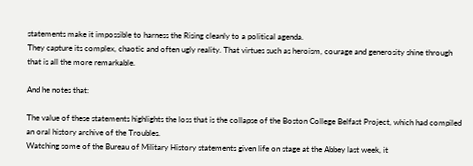statements make it impossible to harness the Rising cleanly to a political agenda.
They capture its complex, chaotic and often ugly reality. That virtues such as heroism, courage and generosity shine through that is all the more remarkable.

And he notes that:

The value of these statements highlights the loss that is the collapse of the Boston College Belfast Project, which had compiled an oral history archive of the Troubles.
Watching some of the Bureau of Military History statements given life on stage at the Abbey last week, it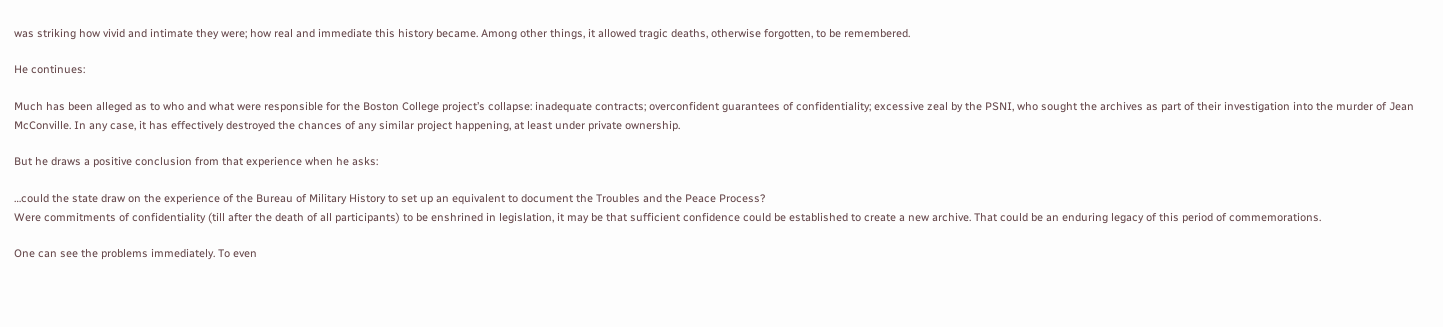was striking how vivid and intimate they were; how real and immediate this history became. Among other things, it allowed tragic deaths, otherwise forgotten, to be remembered.

He continues:

Much has been alleged as to who and what were responsible for the Boston College project’s collapse: inadequate contracts; overconfident guarantees of confidentiality; excessive zeal by the PSNI, who sought the archives as part of their investigation into the murder of Jean McConville. In any case, it has effectively destroyed the chances of any similar project happening, at least under private ownership.

But he draws a positive conclusion from that experience when he asks:

…could the state draw on the experience of the Bureau of Military History to set up an equivalent to document the Troubles and the Peace Process?
Were commitments of confidentiality (till after the death of all participants) to be enshrined in legislation, it may be that sufficient confidence could be established to create a new archive. That could be an enduring legacy of this period of commemorations.

One can see the problems immediately. To even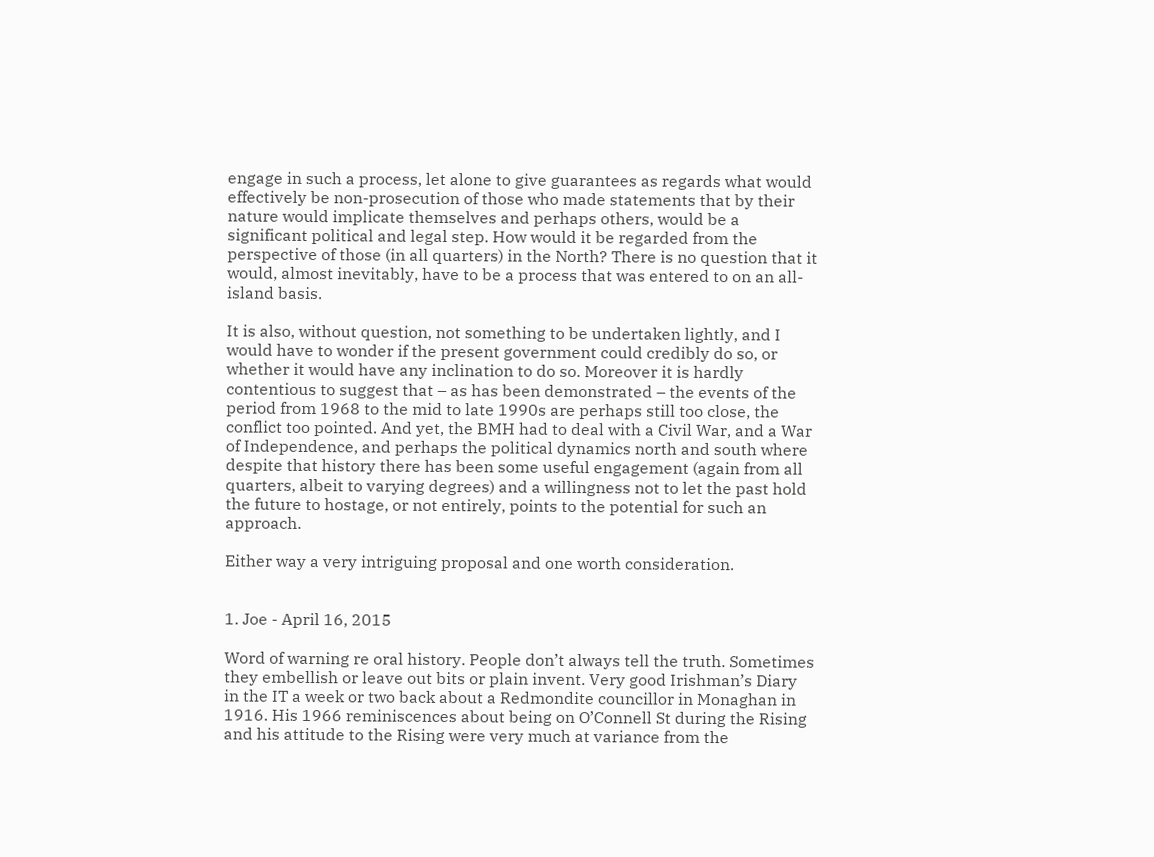engage in such a process, let alone to give guarantees as regards what would effectively be non-prosecution of those who made statements that by their nature would implicate themselves and perhaps others, would be a significant political and legal step. How would it be regarded from the perspective of those (in all quarters) in the North? There is no question that it would, almost inevitably, have to be a process that was entered to on an all-island basis.

It is also, without question, not something to be undertaken lightly, and I would have to wonder if the present government could credibly do so, or whether it would have any inclination to do so. Moreover it is hardly contentious to suggest that – as has been demonstrated – the events of the period from 1968 to the mid to late 1990s are perhaps still too close, the conflict too pointed. And yet, the BMH had to deal with a Civil War, and a War of Independence, and perhaps the political dynamics north and south where despite that history there has been some useful engagement (again from all quarters, albeit to varying degrees) and a willingness not to let the past hold the future to hostage, or not entirely, points to the potential for such an approach.

Either way a very intriguing proposal and one worth consideration.


1. Joe - April 16, 2015

Word of warning re oral history. People don’t always tell the truth. Sometimes they embellish or leave out bits or plain invent. Very good Irishman’s Diary in the IT a week or two back about a Redmondite councillor in Monaghan in 1916. His 1966 reminiscences about being on O’Connell St during the Rising and his attitude to the Rising were very much at variance from the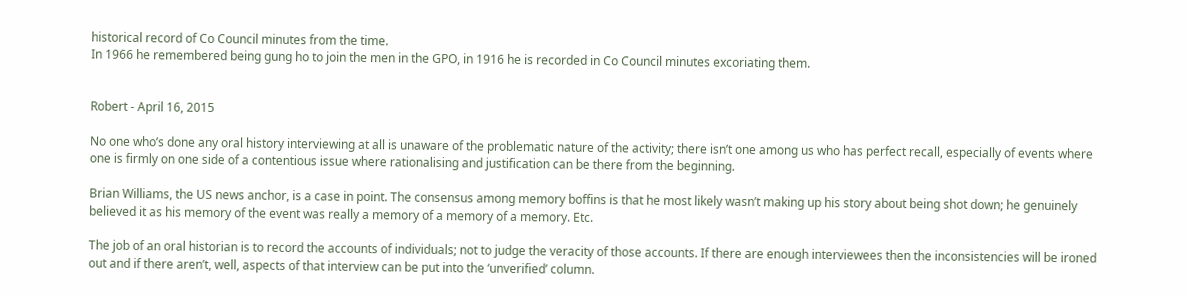historical record of Co Council minutes from the time.
In 1966 he remembered being gung ho to join the men in the GPO, in 1916 he is recorded in Co Council minutes excoriating them.


Robert - April 16, 2015

No one who’s done any oral history interviewing at all is unaware of the problematic nature of the activity; there isn’t one among us who has perfect recall, especially of events where one is firmly on one side of a contentious issue where rationalising and justification can be there from the beginning.

Brian Williams, the US news anchor, is a case in point. The consensus among memory boffins is that he most likely wasn’t making up his story about being shot down; he genuinely believed it as his memory of the event was really a memory of a memory of a memory. Etc.

The job of an oral historian is to record the accounts of individuals; not to judge the veracity of those accounts. If there are enough interviewees then the inconsistencies will be ironed out and if there aren’t, well, aspects of that interview can be put into the ‘unverified’ column.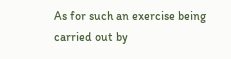As for such an exercise being carried out by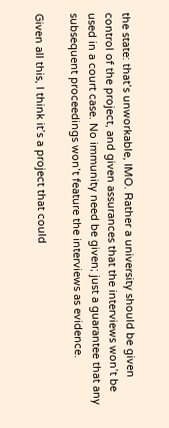the state: that’s unworkable, IMO. Rather a university should be given control of the project, and given assurances that the interviews won’t be used in a court case. No immunity need be given; just a guarantee that any subsequent proceedings won’t feature the interviews as evidence.

Given all this, I think it’s a project that could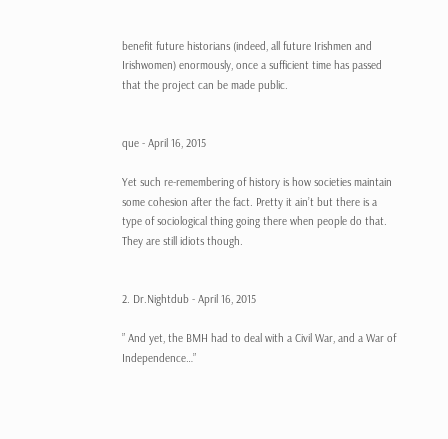benefit future historians (indeed, all future Irishmen and Irishwomen) enormously, once a sufficient time has passed that the project can be made public.


que - April 16, 2015

Yet such re-remembering of history is how societies maintain some cohesion after the fact. Pretty it ain’t but there is a type of sociological thing going there when people do that. They are still idiots though.


2. Dr.Nightdub - April 16, 2015

” And yet, the BMH had to deal with a Civil War, and a War of Independence…”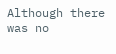Although there was no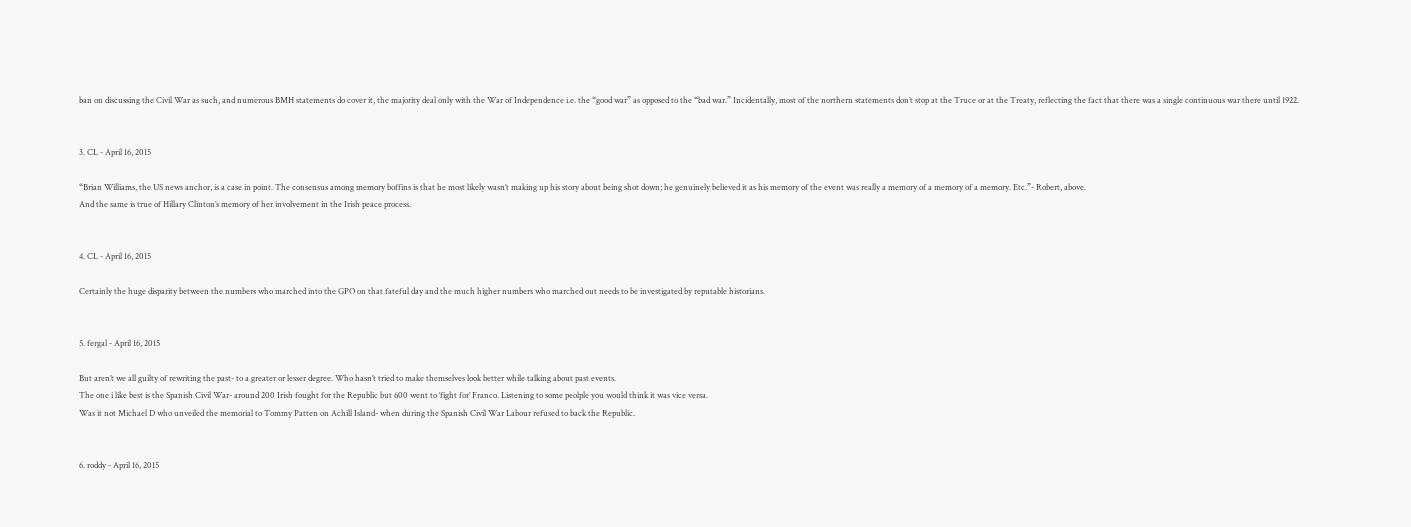ban on discussing the Civil War as such, and numerous BMH statements do cover it, the majority deal only with the War of Independence i.e. the “good war” as opposed to the “bad war.” Incidentally, most of the northern statements don’t stop at the Truce or at the Treaty, reflecting the fact that there was a single continuous war there until 1922.


3. CL - April 16, 2015

“Brian Williams, the US news anchor, is a case in point. The consensus among memory boffins is that he most likely wasn’t making up his story about being shot down; he genuinely believed it as his memory of the event was really a memory of a memory of a memory. Etc.”- Robert, above.
And the same is true of Hillary Clinton’s memory of her involvement in the Irish peace process.


4. CL - April 16, 2015

Certainly the huge disparity between the numbers who marched into the GPO on that fateful day and the much higher numbers who marched out needs to be investigated by reputable historians.


5. fergal - April 16, 2015

But aren’t we all guilty of rewriting the past- to a greater or lesser degree. Who hasn’t tried to make themselves look better while talking about past events.
The one i like best is the Spanish Civil War- around 200 Irish fought for the Republic but 600 went to ‘fight for’ Franco. Listening to some peolple you would think it was vice versa.
Was it not Michael D who unveiled the memorial to Tommy Patten on Achill Island- when during the Spanish Civil War Labour refused to back the Republic.


6. roddy - April 16, 2015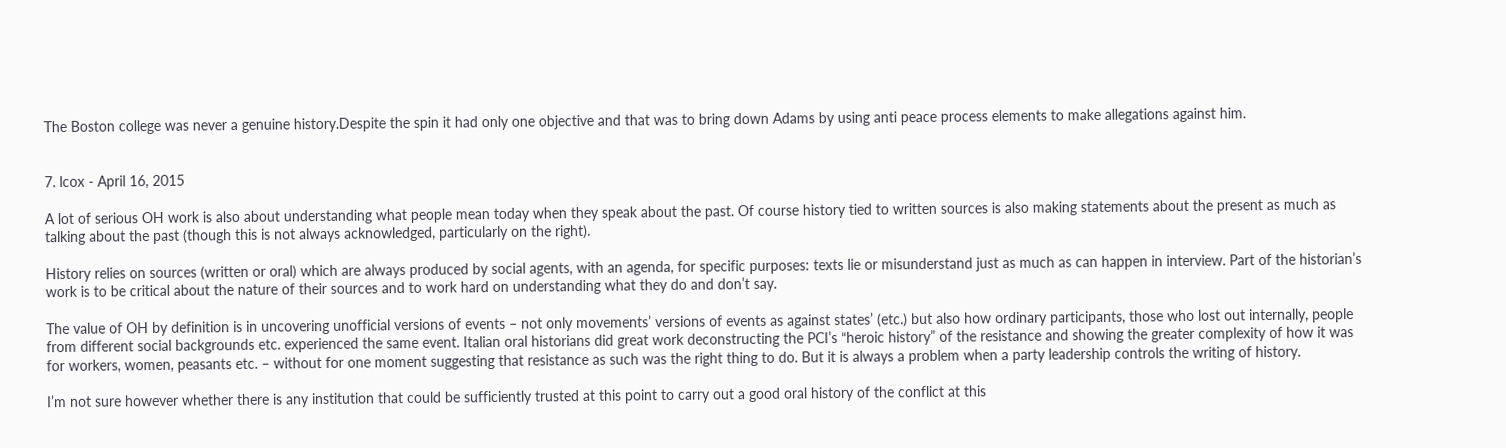The Boston college was never a genuine history.Despite the spin it had only one objective and that was to bring down Adams by using anti peace process elements to make allegations against him.


7. lcox - April 16, 2015

A lot of serious OH work is also about understanding what people mean today when they speak about the past. Of course history tied to written sources is also making statements about the present as much as talking about the past (though this is not always acknowledged, particularly on the right).

History relies on sources (written or oral) which are always produced by social agents, with an agenda, for specific purposes: texts lie or misunderstand just as much as can happen in interview. Part of the historian’s work is to be critical about the nature of their sources and to work hard on understanding what they do and don’t say.

The value of OH by definition is in uncovering unofficial versions of events – not only movements’ versions of events as against states’ (etc.) but also how ordinary participants, those who lost out internally, people from different social backgrounds etc. experienced the same event. Italian oral historians did great work deconstructing the PCI’s “heroic history” of the resistance and showing the greater complexity of how it was for workers, women, peasants etc. – without for one moment suggesting that resistance as such was the right thing to do. But it is always a problem when a party leadership controls the writing of history.

I’m not sure however whether there is any institution that could be sufficiently trusted at this point to carry out a good oral history of the conflict at this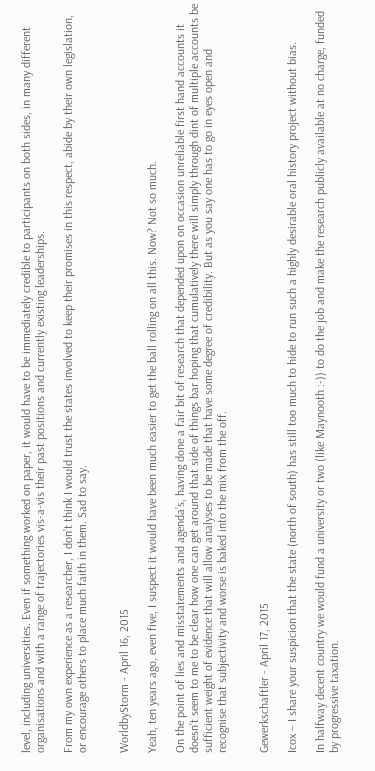level, including universities. Even if something worked on paper, it would have to be immediately credible to participants on both sides, in many different organisations and with a range of trajectories vis-a-vis their past positions and currently existing leaderships.

From my own experience as a researcher, I don’t think I would trust the states involved to keep their promises in this respect, abide by their own legislation, or encourage others to place much faith in them. Sad to say.


WorldbyStorm - April 16, 2015

Yeah, ten years ago, even five, I suspect it would have been much easier to get the ball rolling on all this. Now? Not so much.

On the point of lies and misstatements and agenda’s, having done a fair bit of research that depended upon on occasion unreliable first hand accounts it doesn’t seem to me to be clear how one can get around that side of things bar hoping that cumulatively there will simply through dint of multiple accounts be sufficient weight of evidence that will allow analyses to be made that have some degree of credibility. But as you say one has to go in eyes open and recognise that subjectivity and worse is baked into the mix from the off.


Gewerkschaftler - April 17, 2015

Icox – I share your suspicion that the state (north of south) has still too much to hide to run such a highly desirable oral history project without bias.

In halfway decent country we would fund a university or two (like Maynooth :-)) to do the job and make the research publicly available at no charge, funded by progressive taxation.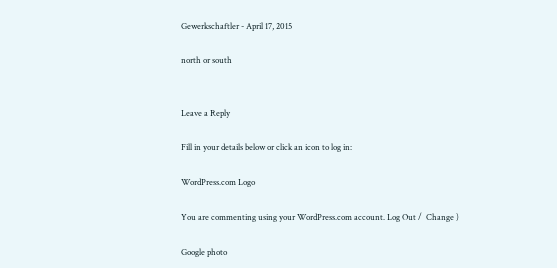Gewerkschaftler - April 17, 2015

north or south


Leave a Reply

Fill in your details below or click an icon to log in:

WordPress.com Logo

You are commenting using your WordPress.com account. Log Out /  Change )

Google photo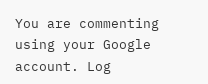You are commenting using your Google account. Log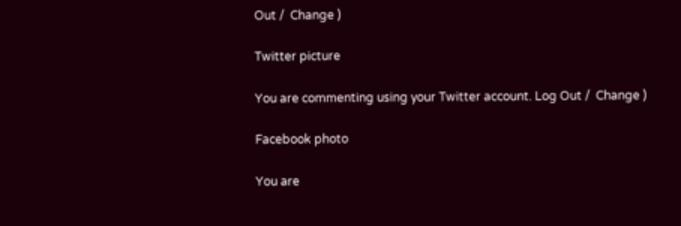Out /  Change )

Twitter picture

You are commenting using your Twitter account. Log Out /  Change )

Facebook photo

You are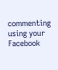commenting using your Facebook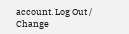account. Log Out /  Change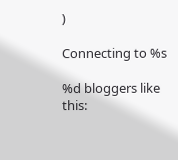)

Connecting to %s

%d bloggers like this: